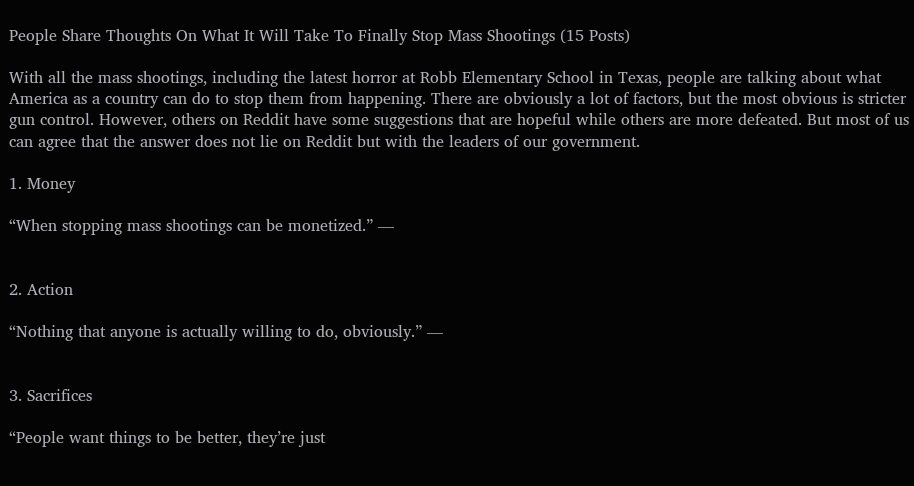People Share Thoughts On What It Will Take To Finally Stop Mass Shootings (15 Posts)

With all the mass shootings, including the latest horror at Robb Elementary School in Texas, people are talking about what America as a country can do to stop them from happening. There are obviously a lot of factors, but the most obvious is stricter gun control. However, others on Reddit have some suggestions that are hopeful while others are more defeated. But most of us can agree that the answer does not lie on Reddit but with the leaders of our government.

1. Money

“When stopping mass shootings can be monetized.” —


2. Action

“Nothing that anyone is actually willing to do, obviously.” —


3. Sacrifices

“People want things to be better, they’re just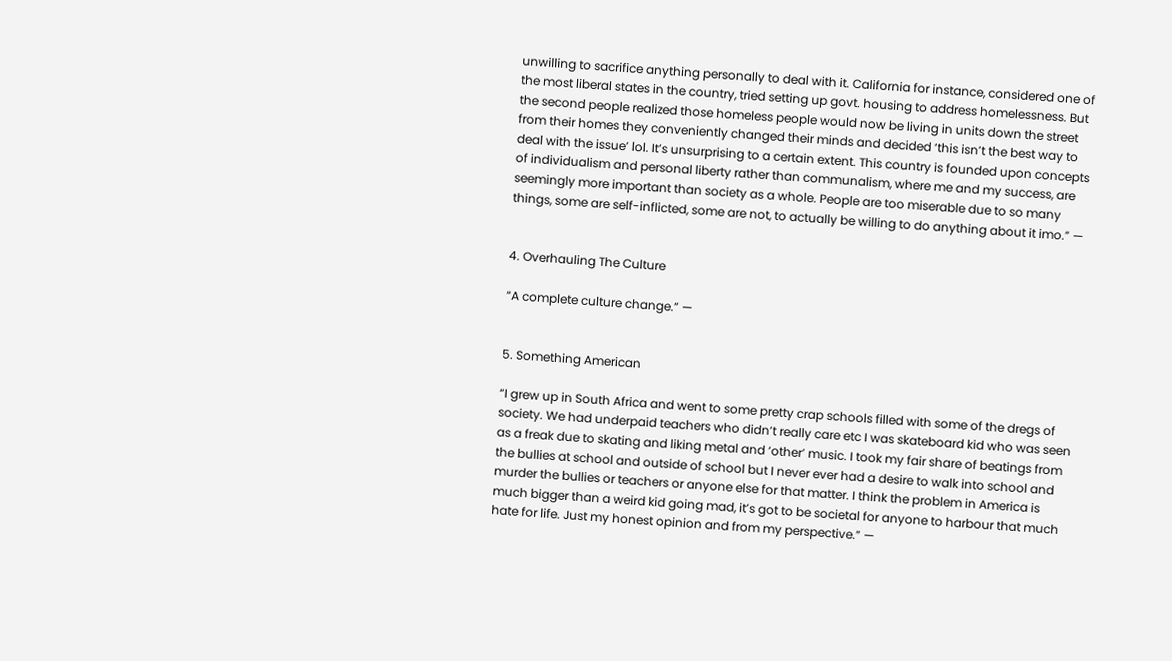unwilling to sacrifice anything personally to deal with it. California for instance, considered one of the most liberal states in the country, tried setting up govt. housing to address homelessness. But the second people realized those homeless people would now be living in units down the street from their homes they conveniently changed their minds and decided ‘this isn’t the best way to deal with the issue’ lol. It’s unsurprising to a certain extent. This country is founded upon concepts of individualism and personal liberty rather than communalism, where me and my success, are seemingly more important than society as a whole. People are too miserable due to so many things, some are self-inflicted, some are not, to actually be willing to do anything about it imo.” —


4. Overhauling The Culture

“A complete culture change.” —


5. Something American

“I grew up in South Africa and went to some pretty crap schools filled with some of the dregs of society. We had underpaid teachers who didn’t really care etc I was skateboard kid who was seen as a freak due to skating and liking metal and ‘other’ music. I took my fair share of beatings from the bullies at school and outside of school but I never ever had a desire to walk into school and murder the bullies or teachers or anyone else for that matter. I think the problem in America is much bigger than a weird kid going mad, it’s got to be societal for anyone to harbour that much hate for life. Just my honest opinion and from my perspective.” —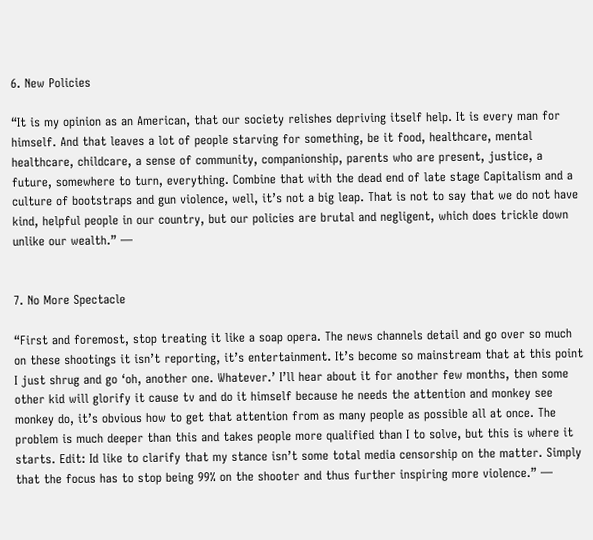6. New Policies

“It is my opinion as an American, that our society relishes depriving itself help. It is every man for himself. And that leaves a lot of people starving for something, be it food, healthcare, mental healthcare, childcare, a sense of community, companionship, parents who are present, justice, a future, somewhere to turn, everything. Combine that with the dead end of late stage Capitalism and a culture of bootstraps and gun violence, well, it’s not a big leap. That is not to say that we do not have kind, helpful people in our country, but our policies are brutal and negligent, which does trickle down unlike our wealth.” —


7. No More Spectacle

“First and foremost, stop treating it like a soap opera. The news channels detail and go over so much on these shootings it isn’t reporting, it’s entertainment. It’s become so mainstream that at this point I just shrug and go ‘oh, another one. Whatever.’ I’ll hear about it for another few months, then some other kid will glorify it cause tv and do it himself because he needs the attention and monkey see monkey do, it’s obvious how to get that attention from as many people as possible all at once. The problem is much deeper than this and takes people more qualified than I to solve, but this is where it starts. Edit: Id like to clarify that my stance isn’t some total media censorship on the matter. Simply that the focus has to stop being 99% on the shooter and thus further inspiring more violence.” —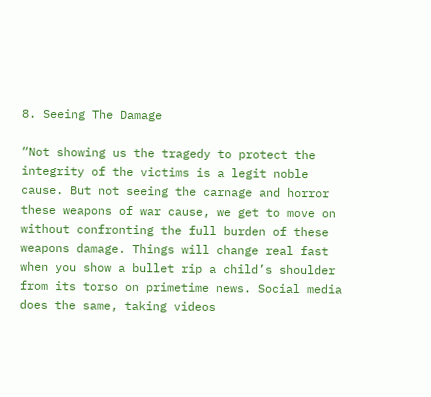8. Seeing The Damage

“Not showing us the tragedy to protect the integrity of the victims is a legit noble cause. But not seeing the carnage and horror these weapons of war cause, we get to move on without confronting the full burden of these weapons damage. Things will change real fast when you show a bullet rip a child’s shoulder from its torso on primetime news. Social media does the same, taking videos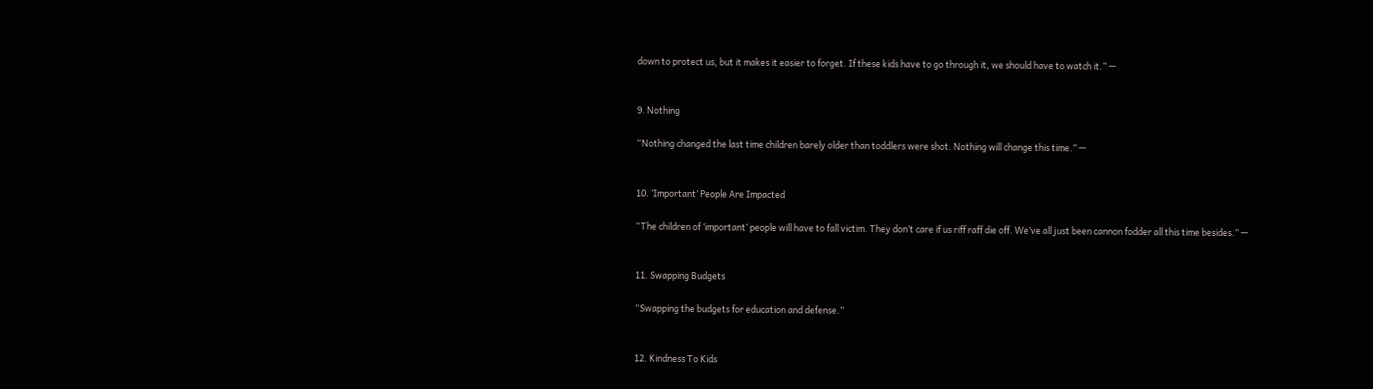down to protect us, but it makes it easier to forget. If these kids have to go through it, we should have to watch it.” —


9. Nothing

“Nothing changed the last time children barely older than toddlers were shot. Nothing will change this time.” —


10. ‘Important’ People Are Impacted

“The children of ‘important’ people will have to fall victim. They don’t care if us riff raff die off. We’ve all just been cannon fodder all this time besides.” —


11. Swapping Budgets

“Swapping the budgets for education and defense.”


12. Kindness To Kids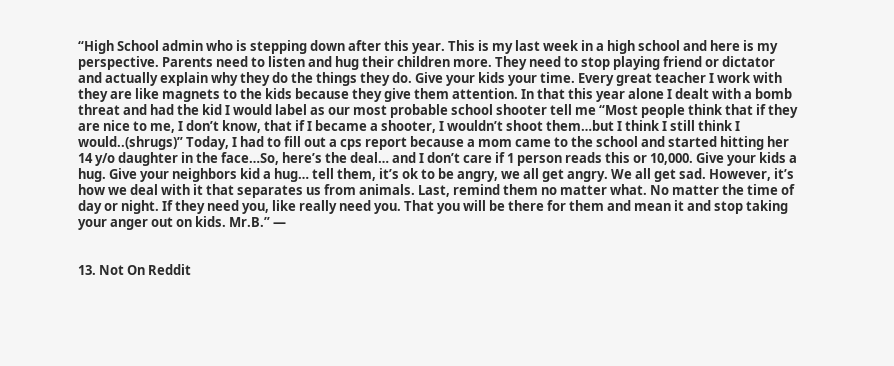“High School admin who is stepping down after this year. This is my last week in a high school and here is my perspective. Parents need to listen and hug their children more. They need to stop playing friend or dictator and actually explain why they do the things they do. Give your kids your time. Every great teacher I work with they are like magnets to the kids because they give them attention. In that this year alone I dealt with a bomb threat and had the kid I would label as our most probable school shooter tell me “Most people think that if they are nice to me, I don’t know, that if I became a shooter, I wouldn’t shoot them…but I think I still think I would..(shrugs)” Today, I had to fill out a cps report because a mom came to the school and started hitting her 14 y/o daughter in the face…So, here’s the deal… and I don’t care if 1 person reads this or 10,000. Give your kids a hug. Give your neighbors kid a hug… tell them, it’s ok to be angry, we all get angry. We all get sad. However, it’s how we deal with it that separates us from animals. Last, remind them no matter what. No matter the time of day or night. If they need you, like really need you. That you will be there for them and mean it and stop taking your anger out on kids. Mr.B.” —


13. Not On Reddit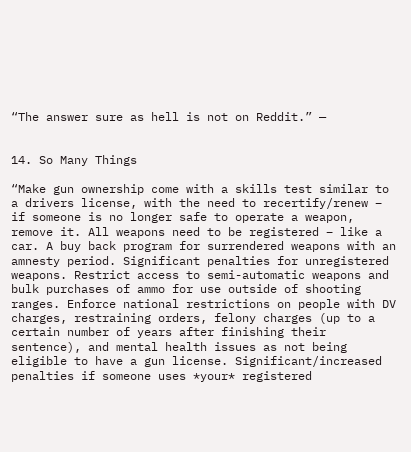“The answer sure as hell is not on Reddit.” —


14. So Many Things

“Make gun ownership come with a skills test similar to a drivers license, with the need to recertify/renew – if someone is no longer safe to operate a weapon, remove it. All weapons need to be registered – like a car. A buy back program for surrendered weapons with an amnesty period. Significant penalties for unregistered weapons. Restrict access to semi-automatic weapons and bulk purchases of ammo for use outside of shooting ranges. Enforce national restrictions on people with DV charges, restraining orders, felony charges (up to a certain number of years after finishing their sentence), and mental health issues as not being eligible to have a gun license. Significant/increased penalties if someone uses *your* registered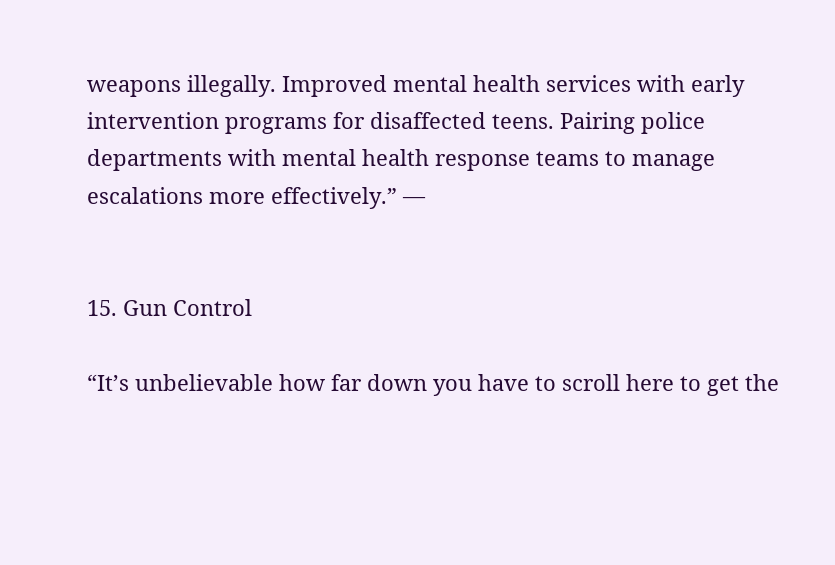weapons illegally. Improved mental health services with early intervention programs for disaffected teens. Pairing police departments with mental health response teams to manage escalations more effectively.” —


15. Gun Control

“It’s unbelievable how far down you have to scroll here to get the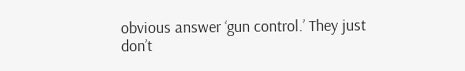obvious answer ‘gun control.’ They just don’t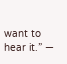want to hear it.” —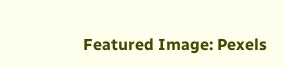Featured Image: Pexels